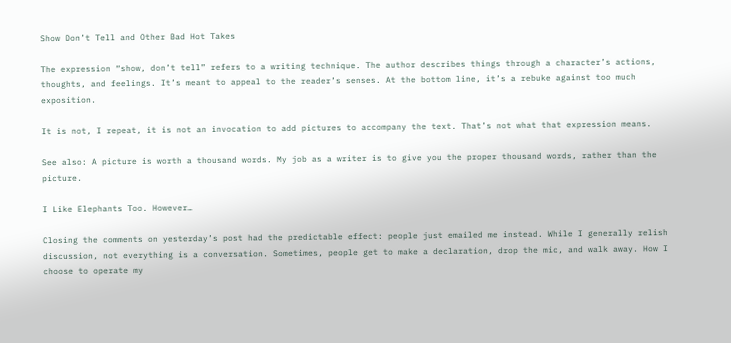Show Don’t Tell and Other Bad Hot Takes

The expression “show, don’t tell” refers to a writing technique. The author describes things through a character’s actions, thoughts, and feelings. It’s meant to appeal to the reader’s senses. At the bottom line, it’s a rebuke against too much exposition.

It is not, I repeat, it is not an invocation to add pictures to accompany the text. That’s not what that expression means.

See also: A picture is worth a thousand words. My job as a writer is to give you the proper thousand words, rather than the picture.

I Like Elephants Too. However…

Closing the comments on yesterday’s post had the predictable effect: people just emailed me instead. While I generally relish discussion, not everything is a conversation. Sometimes, people get to make a declaration, drop the mic, and walk away. How I choose to operate my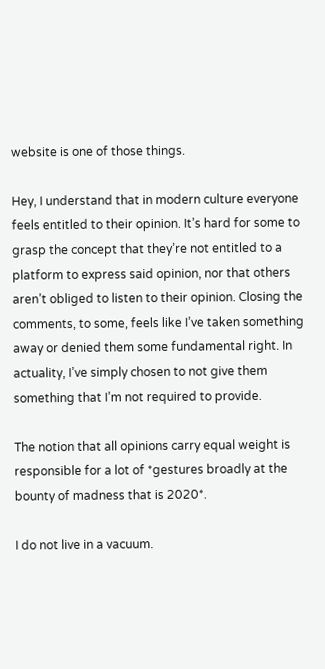website is one of those things.

Hey, I understand that in modern culture everyone feels entitled to their opinion. It’s hard for some to grasp the concept that they’re not entitled to a platform to express said opinion, nor that others aren’t obliged to listen to their opinion. Closing the comments, to some, feels like I’ve taken something away or denied them some fundamental right. In actuality, I’ve simply chosen to not give them something that I’m not required to provide.

The notion that all opinions carry equal weight is responsible for a lot of *gestures broadly at the bounty of madness that is 2020*.

I do not live in a vacuum.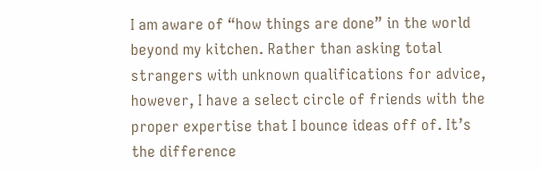I am aware of “how things are done” in the world beyond my kitchen. Rather than asking total strangers with unknown qualifications for advice, however, I have a select circle of friends with the proper expertise that I bounce ideas off of. It’s the difference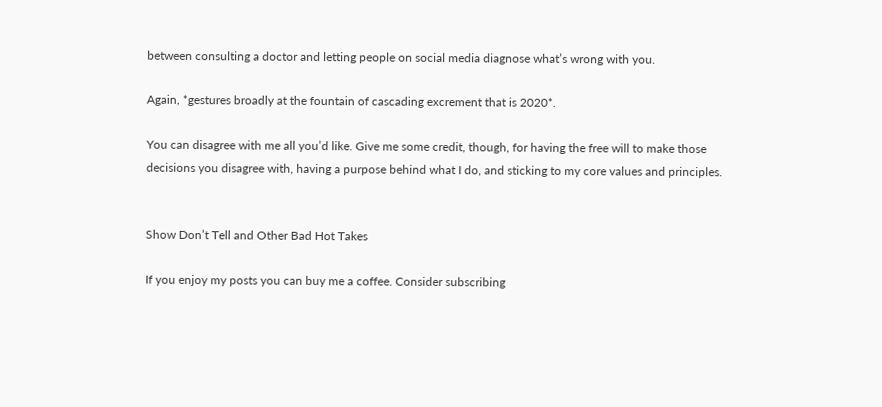between consulting a doctor and letting people on social media diagnose what’s wrong with you.

Again, *gestures broadly at the fountain of cascading excrement that is 2020*.

You can disagree with me all you’d like. Give me some credit, though, for having the free will to make those decisions you disagree with, having a purpose behind what I do, and sticking to my core values and principles.


Show Don’t Tell and Other Bad Hot Takes

If you enjoy my posts you can buy me a coffee. Consider subscribing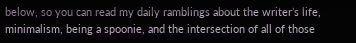below, so you can read my daily ramblings about the writer’s life, minimalism, being a spoonie, and the intersection of all of those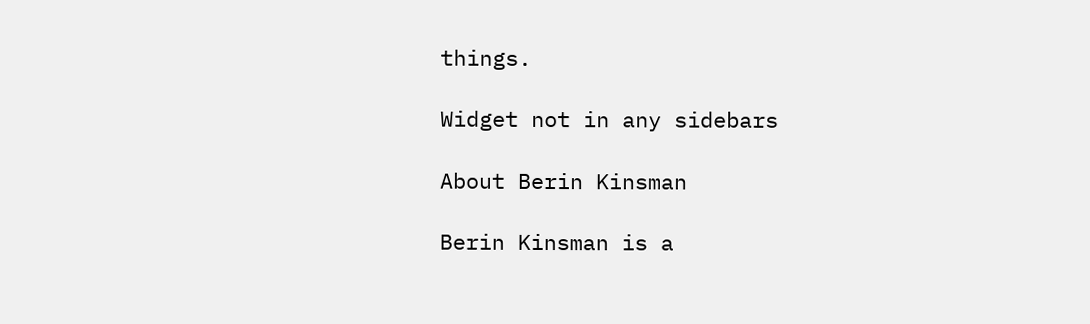things.

Widget not in any sidebars

About Berin Kinsman

Berin Kinsman is a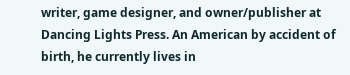writer, game designer, and owner/publisher at Dancing Lights Press. An American by accident of birth, he currently lives in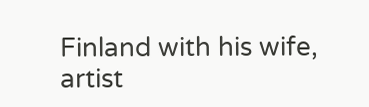Finland with his wife, artist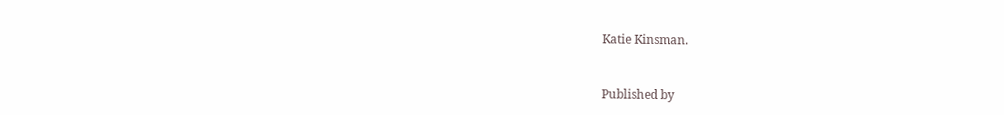Katie Kinsman.


Published by